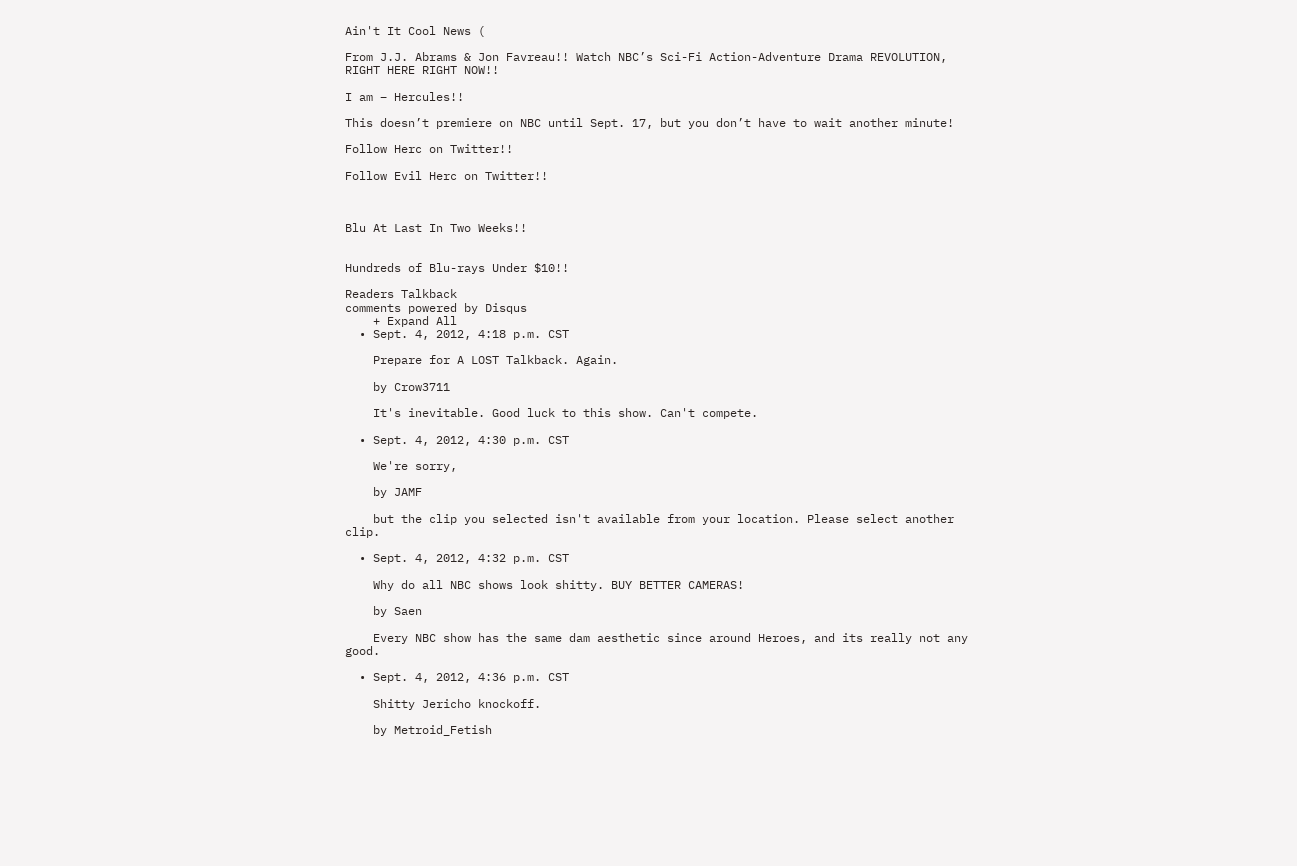Ain't It Cool News (

From J.J. Abrams & Jon Favreau!! Watch NBC’s Sci-Fi Action-Adventure Drama REVOLUTION, RIGHT HERE RIGHT NOW!!

I am – Hercules!!

This doesn’t premiere on NBC until Sept. 17, but you don’t have to wait another minute!

Follow Herc on Twitter!!

Follow Evil Herc on Twitter!!



Blu At Last In Two Weeks!!


Hundreds of Blu-rays Under $10!!

Readers Talkback
comments powered by Disqus
    + Expand All
  • Sept. 4, 2012, 4:18 p.m. CST

    Prepare for A LOST Talkback. Again.

    by Crow3711

    It's inevitable. Good luck to this show. Can't compete.

  • Sept. 4, 2012, 4:30 p.m. CST

    We're sorry,

    by JAMF

    but the clip you selected isn't available from your location. Please select another clip.

  • Sept. 4, 2012, 4:32 p.m. CST

    Why do all NBC shows look shitty. BUY BETTER CAMERAS!

    by Saen

    Every NBC show has the same dam aesthetic since around Heroes, and its really not any good.

  • Sept. 4, 2012, 4:36 p.m. CST

    Shitty Jericho knockoff.

    by Metroid_Fetish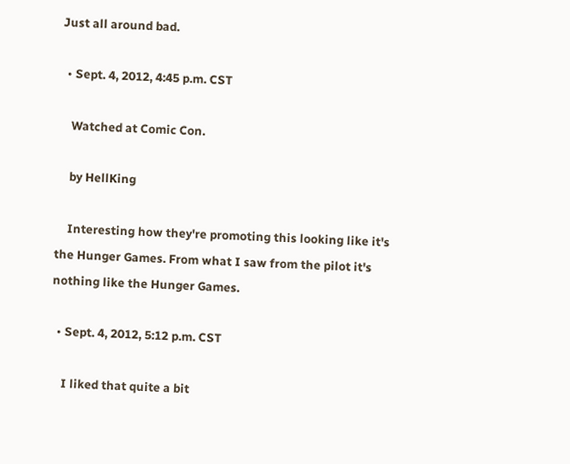Just all around bad.

  • Sept. 4, 2012, 4:45 p.m. CST

    Watched at Comic Con.

    by HellKing

    Interesting how they're promoting this looking like it's the Hunger Games. From what I saw from the pilot it's nothing like the Hunger Games.

  • Sept. 4, 2012, 5:12 p.m. CST

    I liked that quite a bit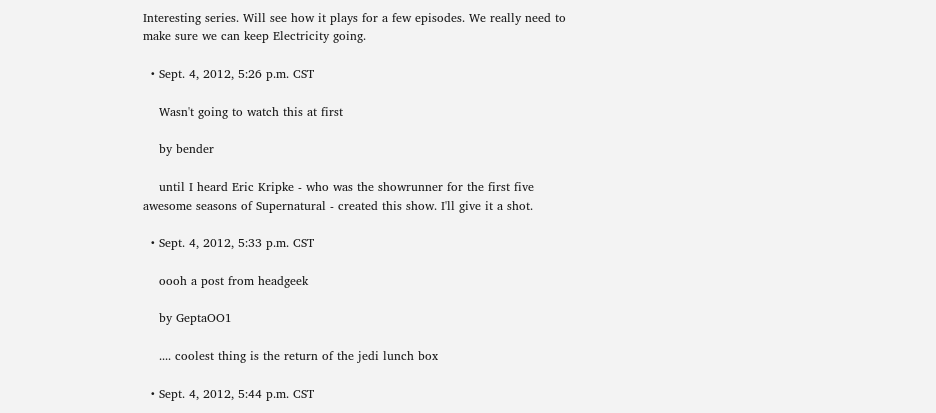Interesting series. Will see how it plays for a few episodes. We really need to make sure we can keep Electricity going.

  • Sept. 4, 2012, 5:26 p.m. CST

    Wasn't going to watch this at first

    by bender

    until I heard Eric Kripke - who was the showrunner for the first five awesome seasons of Supernatural - created this show. I'll give it a shot.

  • Sept. 4, 2012, 5:33 p.m. CST

    oooh a post from headgeek

    by GeptaOO1

    .... coolest thing is the return of the jedi lunch box

  • Sept. 4, 2012, 5:44 p.m. CST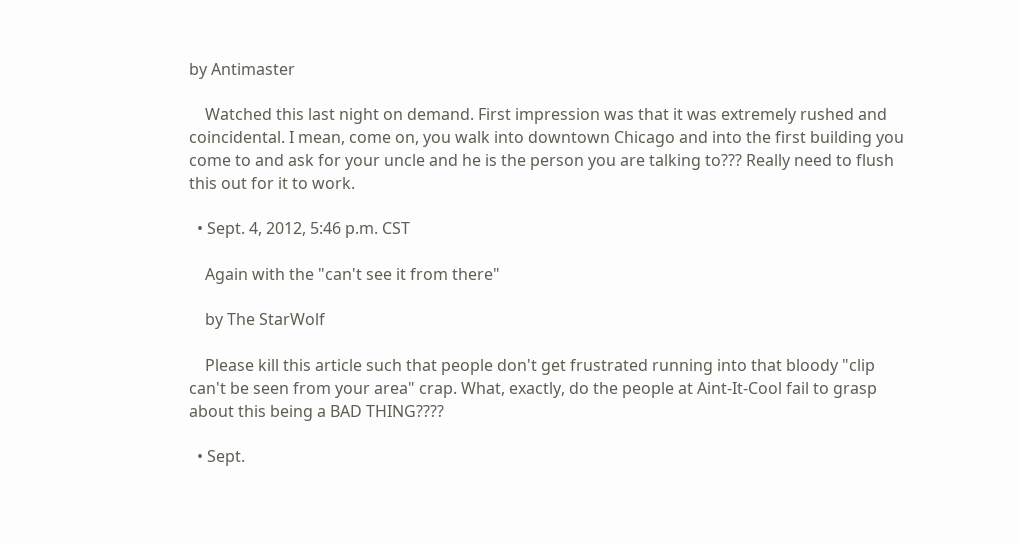by Antimaster

    Watched this last night on demand. First impression was that it was extremely rushed and coincidental. I mean, come on, you walk into downtown Chicago and into the first building you come to and ask for your uncle and he is the person you are talking to??? Really need to flush this out for it to work.

  • Sept. 4, 2012, 5:46 p.m. CST

    Again with the "can't see it from there"

    by The StarWolf

    Please kill this article such that people don't get frustrated running into that bloody "clip can't be seen from your area" crap. What, exactly, do the people at Aint-It-Cool fail to grasp about this being a BAD THING????

  • Sept.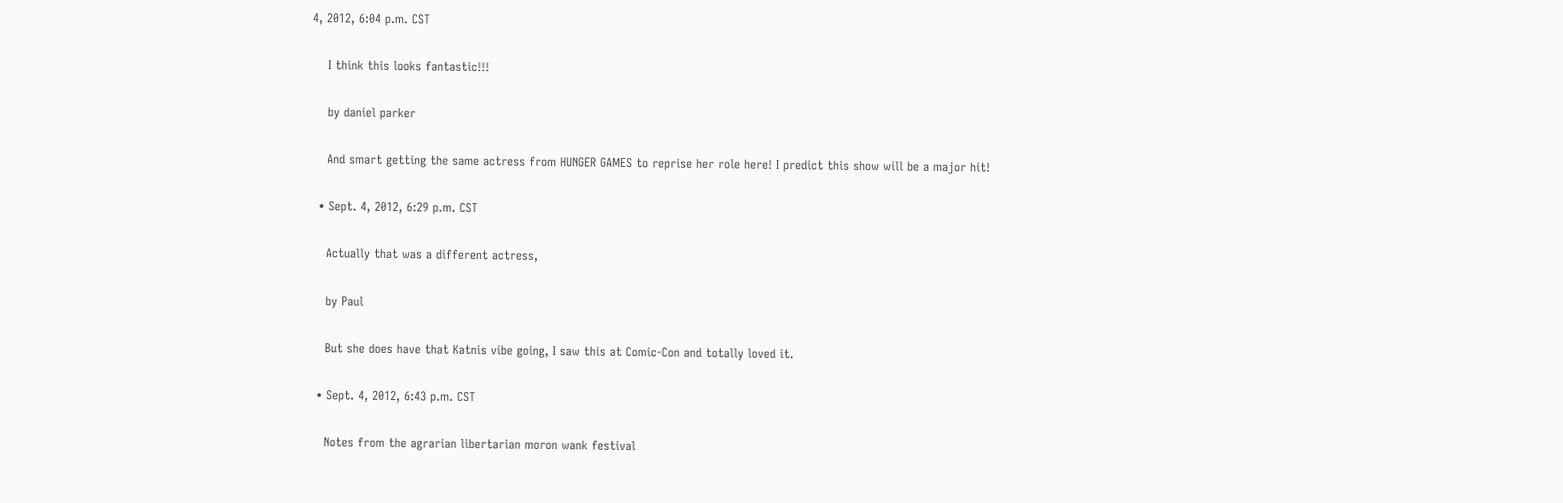4, 2012, 6:04 p.m. CST

    I think this looks fantastic!!!

    by daniel parker

    And smart getting the same actress from HUNGER GAMES to reprise her role here! I predict this show will be a major hit!

  • Sept. 4, 2012, 6:29 p.m. CST

    Actually that was a different actress,

    by Paul

    But she does have that Katnis vibe going, I saw this at Comic-Con and totally loved it.

  • Sept. 4, 2012, 6:43 p.m. CST

    Notes from the agrarian libertarian moron wank festival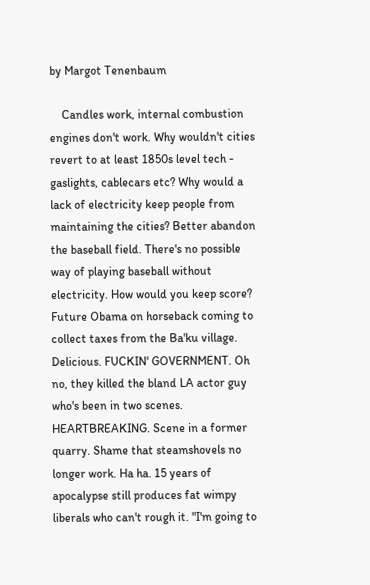by Margot Tenenbaum

    Candles work, internal combustion engines don't work. Why wouldn't cities revert to at least 1850s level tech - gaslights, cablecars etc? Why would a lack of electricity keep people from maintaining the cities? Better abandon the baseball field. There's no possible way of playing baseball without electricity. How would you keep score? Future Obama on horseback coming to collect taxes from the Ba'ku village. Delicious. FUCKIN' GOVERNMENT. Oh no, they killed the bland LA actor guy who's been in two scenes. HEARTBREAKING. Scene in a former quarry. Shame that steamshovels no longer work. Ha ha. 15 years of apocalypse still produces fat wimpy liberals who can't rough it. "I'm going to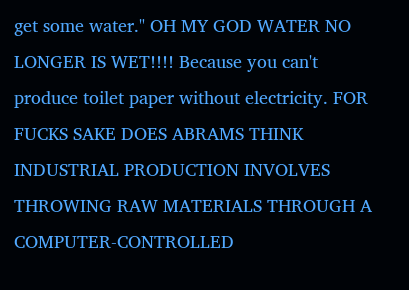get some water." OH MY GOD WATER NO LONGER IS WET!!!! Because you can't produce toilet paper without electricity. FOR FUCKS SAKE DOES ABRAMS THINK INDUSTRIAL PRODUCTION INVOLVES THROWING RAW MATERIALS THROUGH A COMPUTER-CONTROLLED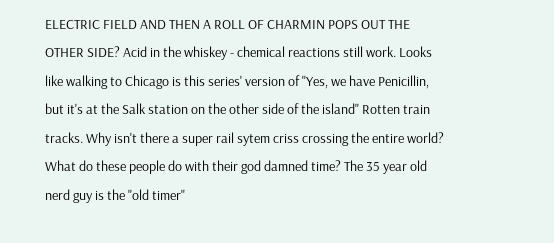ELECTRIC FIELD AND THEN A ROLL OF CHARMIN POPS OUT THE OTHER SIDE? Acid in the whiskey - chemical reactions still work. Looks like walking to Chicago is this series' version of "Yes, we have Penicillin, but it's at the Salk station on the other side of the island" Rotten train tracks. Why isn't there a super rail sytem criss crossing the entire world? What do these people do with their god damned time? The 35 year old nerd guy is the "old timer"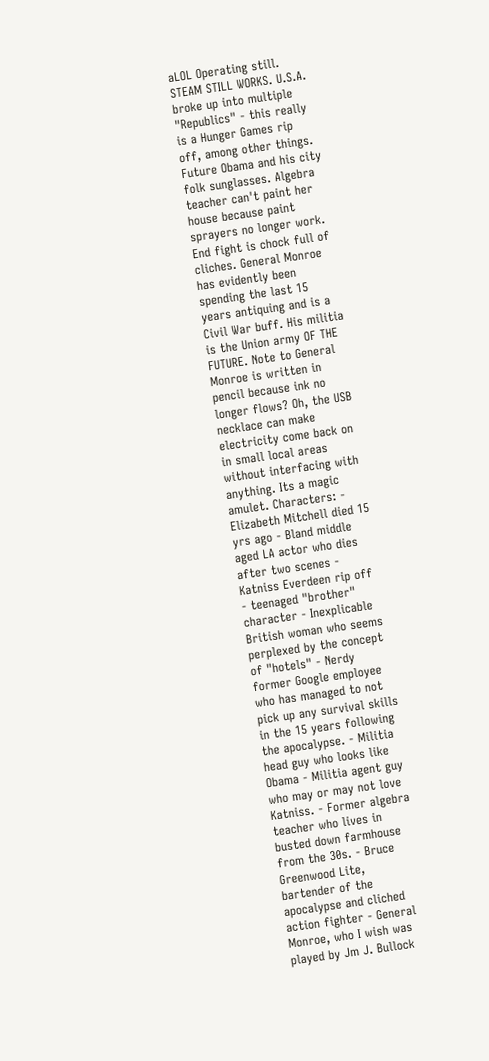aLOL Operating still. STEAM STILL WORKS. U.S.A. broke up into multiple "Republics" - this really is a Hunger Games rip off, among other things. Future Obama and his city folk sunglasses. Algebra teacher can't paint her house because paint sprayers no longer work. End fight is chock full of cliches. General Monroe has evidently been spending the last 15 years antiquing and is a Civil War buff. His militia is the Union army OF THE FUTURE. Note to General Monroe is written in pencil because ink no longer flows? Oh, the USB necklace can make electricity come back on in small local areas without interfacing with anything. Its a magic amulet. Characters: - Elizabeth Mitchell died 15 yrs ago - Bland middle aged LA actor who dies after two scenes - Katniss Everdeen rip off - teenaged "brother" character - Inexplicable British woman who seems perplexed by the concept of "hotels" - Nerdy former Google employee who has managed to not pick up any survival skills in the 15 years following the apocalypse. - Militia head guy who looks like Obama - Militia agent guy who may or may not love Katniss. - Former algebra teacher who lives in busted down farmhouse from the 30s. - Bruce Greenwood Lite, bartender of the apocalypse and cliched action fighter - General Monroe, who I wish was played by Jm J. Bullock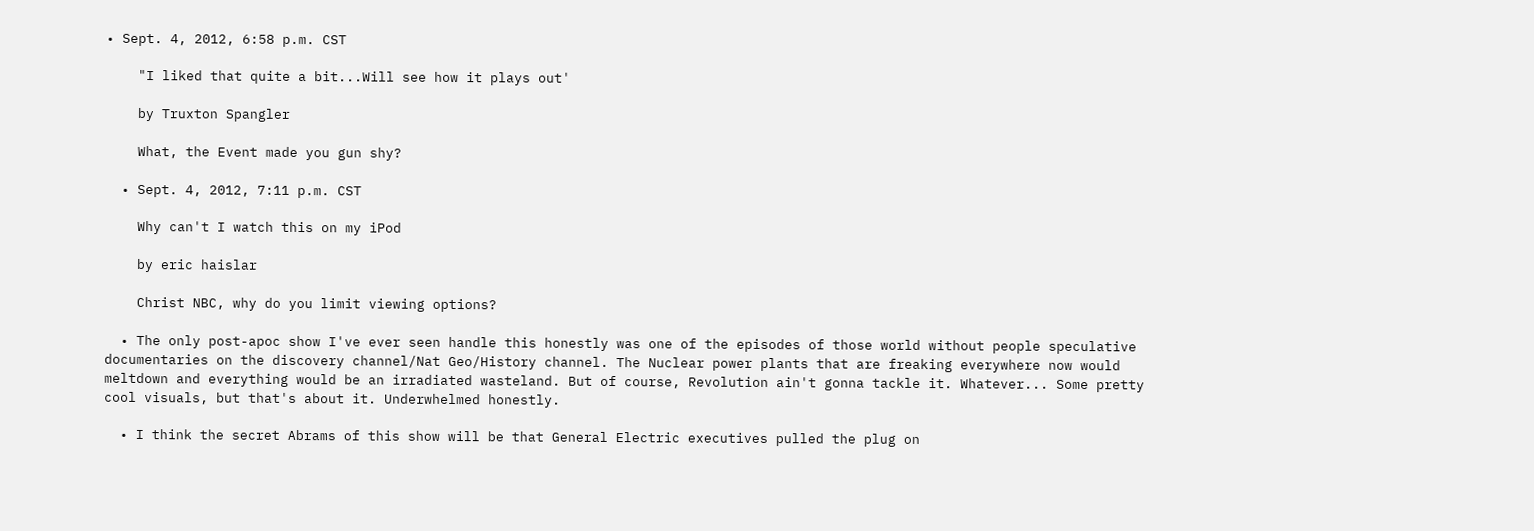• Sept. 4, 2012, 6:58 p.m. CST

    "I liked that quite a bit...Will see how it plays out'

    by Truxton Spangler

    What, the Event made you gun shy?

  • Sept. 4, 2012, 7:11 p.m. CST

    Why can't I watch this on my iPod

    by eric haislar

    Christ NBC, why do you limit viewing options?

  • The only post-apoc show I've ever seen handle this honestly was one of the episodes of those world without people speculative documentaries on the discovery channel/Nat Geo/History channel. The Nuclear power plants that are freaking everywhere now would meltdown and everything would be an irradiated wasteland. But of course, Revolution ain't gonna tackle it. Whatever... Some pretty cool visuals, but that's about it. Underwhelmed honestly.

  • I think the secret Abrams of this show will be that General Electric executives pulled the plug on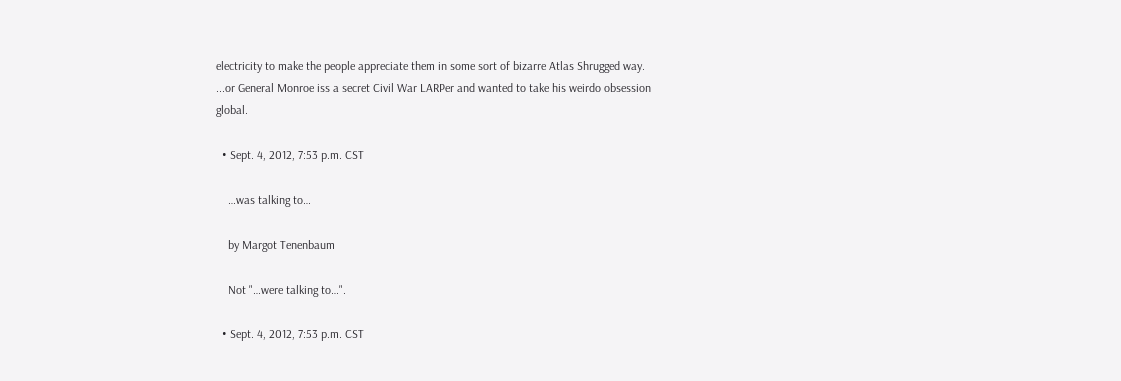electricity to make the people appreciate them in some sort of bizarre Atlas Shrugged way. ...or General Monroe iss a secret Civil War LARPer and wanted to take his weirdo obsession global.

  • Sept. 4, 2012, 7:53 p.m. CST

    …was talking to…

    by Margot Tenenbaum

    Not "…were talking to…".

  • Sept. 4, 2012, 7:53 p.m. CST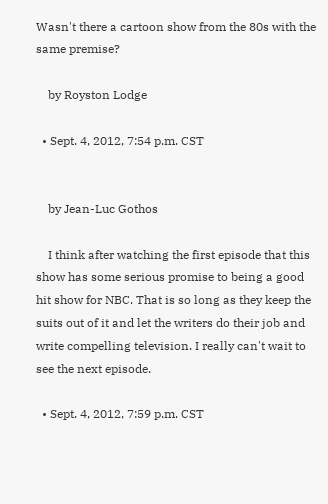Wasn't there a cartoon show from the 80s with the same premise?

    by Royston Lodge

  • Sept. 4, 2012, 7:54 p.m. CST


    by Jean-Luc Gothos

    I think after watching the first episode that this show has some serious promise to being a good hit show for NBC. That is so long as they keep the suits out of it and let the writers do their job and write compelling television. I really can't wait to see the next episode.

  • Sept. 4, 2012, 7:59 p.m. CST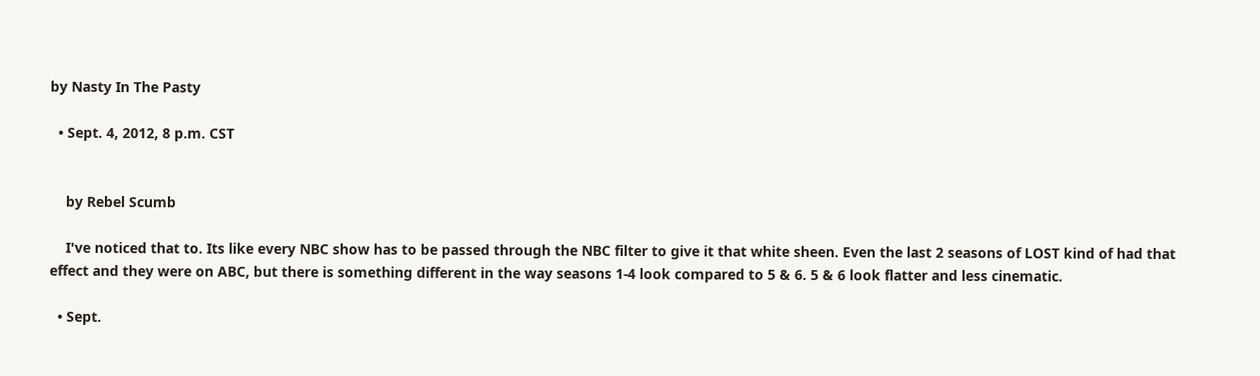by Nasty In The Pasty

  • Sept. 4, 2012, 8 p.m. CST


    by Rebel Scumb

    I've noticed that to. Its like every NBC show has to be passed through the NBC filter to give it that white sheen. Even the last 2 seasons of LOST kind of had that effect and they were on ABC, but there is something different in the way seasons 1-4 look compared to 5 & 6. 5 & 6 look flatter and less cinematic.

  • Sept.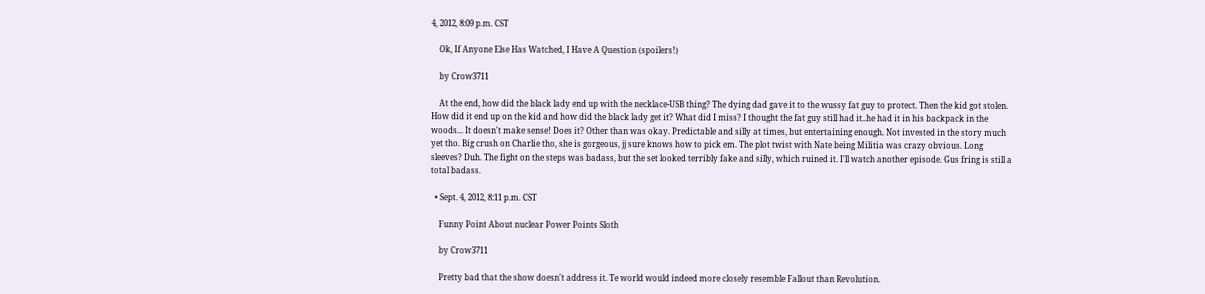4, 2012, 8:09 p.m. CST

    Ok, If Anyone Else Has Watched, I Have A Question (spoilers!)

    by Crow3711

    At the end, how did the black lady end up with the necklace-USB thing? The dying dad gave it to the wussy fat guy to protect. Then the kid got stolen. How did it end up on the kid and how did the black lady get it? What did I miss? I thought the fat guy still had it..he had it in his backpack in the woods... It doesn't make sense! Does it? Other than was okay. Predictable and silly at times, but entertaining enough. Not invested in the story much yet tho. Big crush on Charlie tho, she is gorgeous, jj sure knows how to pick em. The plot twist with Nate being Militia was crazy obvious. Long sleeves? Duh. The fight on the steps was badass, but the set looked terribly fake and silly, which ruined it. I'll watch another episode. Gus fring is still a total badass.

  • Sept. 4, 2012, 8:11 p.m. CST

    Funny Point About nuclear Power Points Sloth

    by Crow3711

    Pretty bad that the show doesn't address it. Te world would indeed more closely resemble Fallout than Revolution.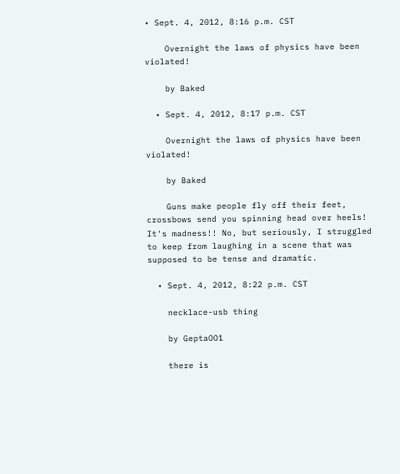• Sept. 4, 2012, 8:16 p.m. CST

    Overnight the laws of physics have been violated!

    by Baked

  • Sept. 4, 2012, 8:17 p.m. CST

    Overnight the laws of physics have been violated!

    by Baked

    Guns make people fly off their feet, crossbows send you spinning head over heels! It's madness!! No, but seriously, I struggled to keep from laughing in a scene that was supposed to be tense and dramatic.

  • Sept. 4, 2012, 8:22 p.m. CST

    necklace-usb thing

    by GeptaOO1

    there is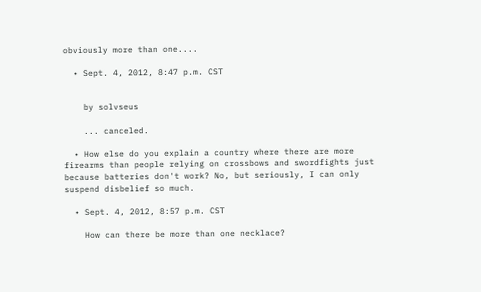obviously more than one....

  • Sept. 4, 2012, 8:47 p.m. CST


    by solvseus

    ... canceled.

  • How else do you explain a country where there are more firearms than people relying on crossbows and swordfights just because batteries don't work? No, but seriously, I can only suspend disbelief so much.

  • Sept. 4, 2012, 8:57 p.m. CST

    How can there be more than one necklace?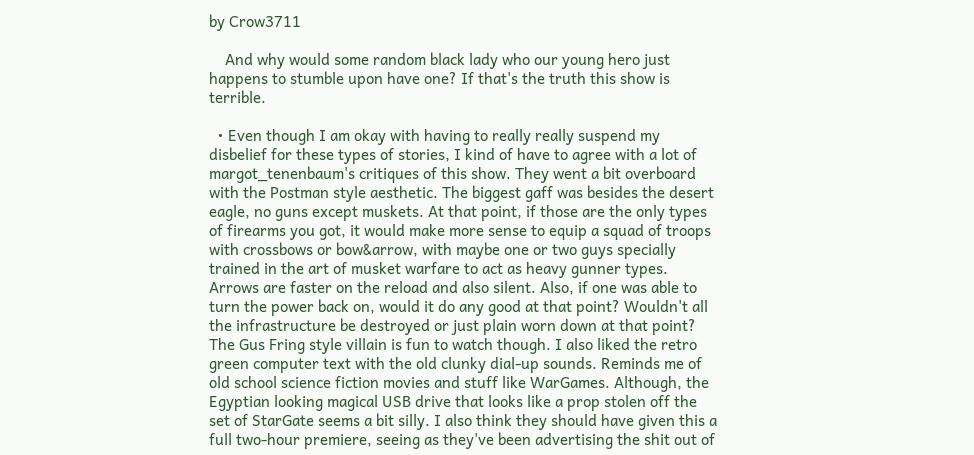by Crow3711

    And why would some random black lady who our young hero just happens to stumble upon have one? If that's the truth this show is terrible.

  • Even though I am okay with having to really really suspend my disbelief for these types of stories, I kind of have to agree with a lot of margot_tenenbaum's critiques of this show. They went a bit overboard with the Postman style aesthetic. The biggest gaff was besides the desert eagle, no guns except muskets. At that point, if those are the only types of firearms you got, it would make more sense to equip a squad of troops with crossbows or bow&arrow, with maybe one or two guys specially trained in the art of musket warfare to act as heavy gunner types. Arrows are faster on the reload and also silent. Also, if one was able to turn the power back on, would it do any good at that point? Wouldn't all the infrastructure be destroyed or just plain worn down at that point? The Gus Fring style villain is fun to watch though. I also liked the retro green computer text with the old clunky dial-up sounds. Reminds me of old school science fiction movies and stuff like WarGames. Although, the Egyptian looking magical USB drive that looks like a prop stolen off the set of StarGate seems a bit silly. I also think they should have given this a full two-hour premiere, seeing as they've been advertising the shit out of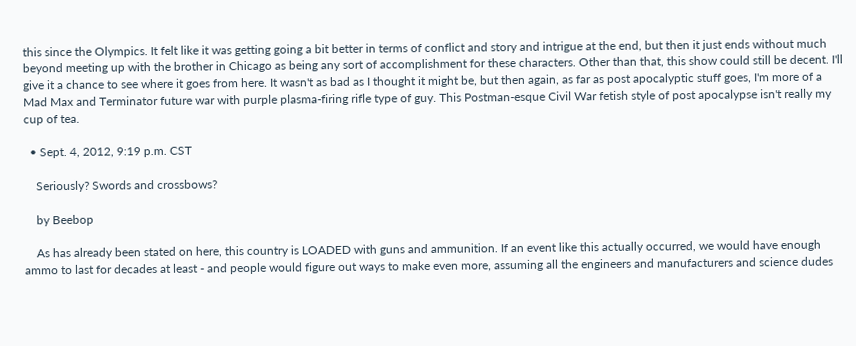this since the Olympics. It felt like it was getting going a bit better in terms of conflict and story and intrigue at the end, but then it just ends without much beyond meeting up with the brother in Chicago as being any sort of accomplishment for these characters. Other than that, this show could still be decent. I'll give it a chance to see where it goes from here. It wasn't as bad as I thought it might be, but then again, as far as post apocalyptic stuff goes, I'm more of a Mad Max and Terminator future war with purple plasma-firing rifle type of guy. This Postman-esque Civil War fetish style of post apocalypse isn't really my cup of tea.

  • Sept. 4, 2012, 9:19 p.m. CST

    Seriously? Swords and crossbows?

    by Beebop

    As has already been stated on here, this country is LOADED with guns and ammunition. If an event like this actually occurred, we would have enough ammo to last for decades at least - and people would figure out ways to make even more, assuming all the engineers and manufacturers and science dudes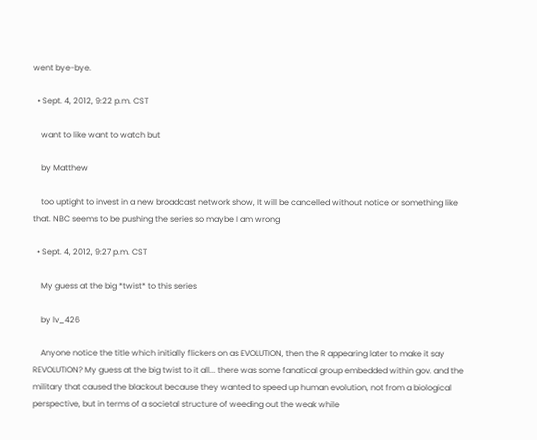went bye-bye.

  • Sept. 4, 2012, 9:22 p.m. CST

    want to like want to watch but

    by Matthew

    too uptight to invest in a new broadcast network show, It will be cancelled without notice or something like that. NBC seems to be pushing the series so maybe I am wrong

  • Sept. 4, 2012, 9:27 p.m. CST

    My guess at the big *twist* to this series

    by lv_426

    Anyone notice the title which initially flickers on as EVOLUTION, then the R appearing later to make it say REVOLUTION? My guess at the big twist to it all... there was some fanatical group embedded within gov. and the military that caused the blackout because they wanted to speed up human evolution, not from a biological perspective, but in terms of a societal structure of weeding out the weak while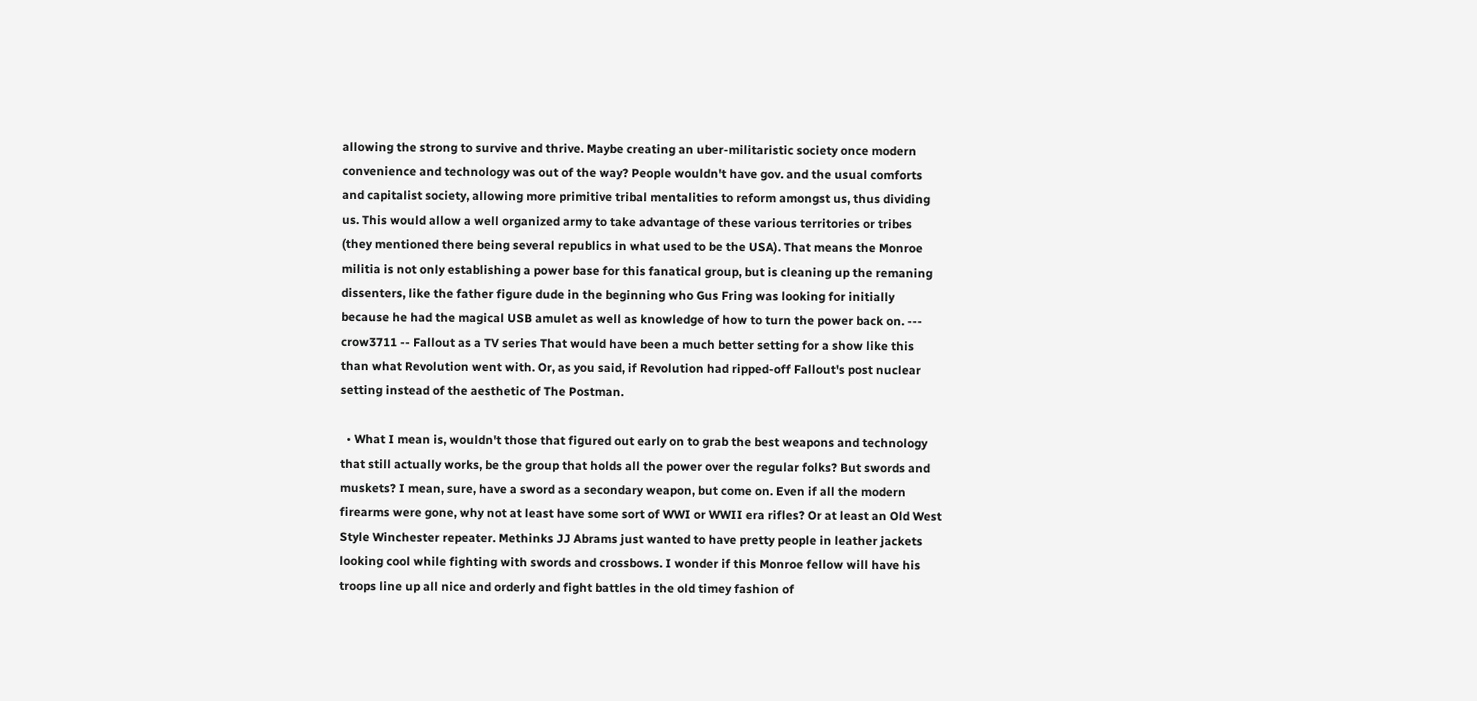allowing the strong to survive and thrive. Maybe creating an uber-militaristic society once modern convenience and technology was out of the way? People wouldn't have gov. and the usual comforts and capitalist society, allowing more primitive tribal mentalities to reform amongst us, thus dividing us. This would allow a well organized army to take advantage of these various territories or tribes (they mentioned there being several republics in what used to be the USA). That means the Monroe militia is not only establishing a power base for this fanatical group, but is cleaning up the remaning dissenters, like the father figure dude in the beginning who Gus Fring was looking for initially because he had the magical USB amulet as well as knowledge of how to turn the power back on. --- crow3711 -- Fallout as a TV series That would have been a much better setting for a show like this than what Revolution went with. Or, as you said, if Revolution had ripped-off Fallout's post nuclear setting instead of the aesthetic of The Postman.

  • What I mean is, wouldn't those that figured out early on to grab the best weapons and technology that still actually works, be the group that holds all the power over the regular folks? But swords and muskets? I mean, sure, have a sword as a secondary weapon, but come on. Even if all the modern firearms were gone, why not at least have some sort of WWI or WWII era rifles? Or at least an Old West Style Winchester repeater. Methinks JJ Abrams just wanted to have pretty people in leather jackets looking cool while fighting with swords and crossbows. I wonder if this Monroe fellow will have his troops line up all nice and orderly and fight battles in the old timey fashion of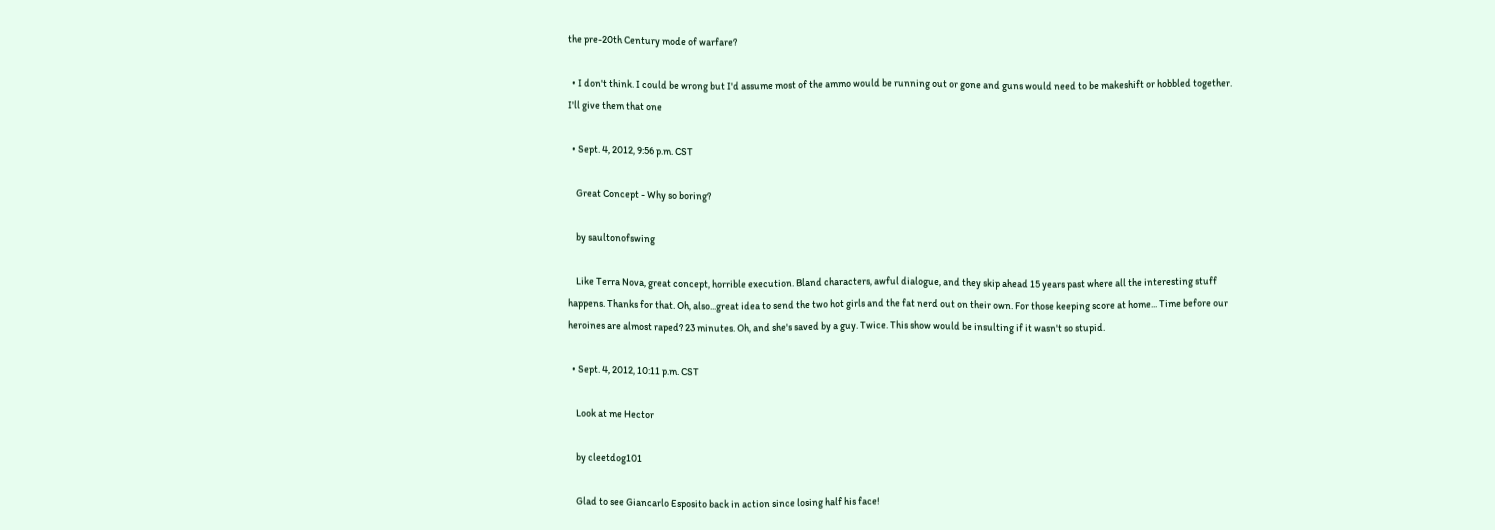the pre-20th Century mode of warfare?

  • I don't think. I could be wrong but I'd assume most of the ammo would be running out or gone and guns would need to be makeshift or hobbled together. I'll give them that one

  • Sept. 4, 2012, 9:56 p.m. CST

    Great Concept - Why so boring?

    by saultonofswing

    Like Terra Nova, great concept, horrible execution. Bland characters, awful dialogue, and they skip ahead 15 years past where all the interesting stuff happens. Thanks for that. Oh, also...great idea to send the two hot girls and the fat nerd out on their own. For those keeping score at home... Time before our heroines are almost raped? 23 minutes. Oh, and she's saved by a guy. Twice. This show would be insulting if it wasn't so stupid.

  • Sept. 4, 2012, 10:11 p.m. CST

    Look at me Hector

    by cleetdog101

    Glad to see Giancarlo Esposito back in action since losing half his face!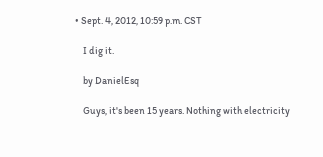• Sept. 4, 2012, 10:59 p.m. CST

    I dig it.

    by DanielEsq

    Guys, it's been 15 years. Nothing with electricity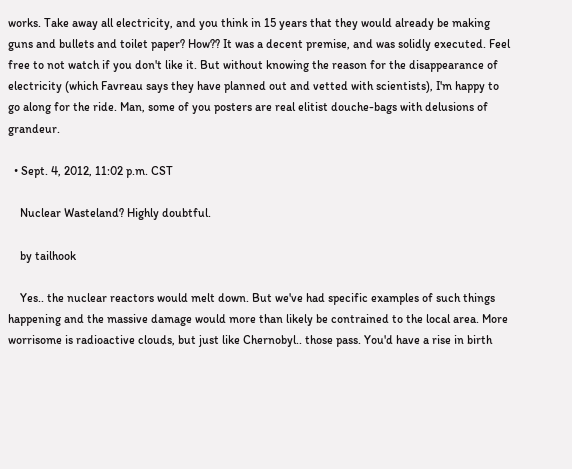works. Take away all electricity, and you think in 15 years that they would already be making guns and bullets and toilet paper? How?? It was a decent premise, and was solidly executed. Feel free to not watch if you don't like it. But without knowing the reason for the disappearance of electricity (which Favreau says they have planned out and vetted with scientists), I'm happy to go along for the ride. Man, some of you posters are real elitist douche-bags with delusions of grandeur.

  • Sept. 4, 2012, 11:02 p.m. CST

    Nuclear Wasteland? Highly doubtful.

    by tailhook

    Yes.. the nuclear reactors would melt down. But we've had specific examples of such things happening and the massive damage would more than likely be contrained to the local area. More worrisome is radioactive clouds, but just like Chernobyl.. those pass. You'd have a rise in birth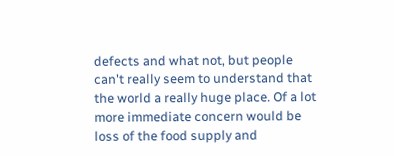defects and what not, but people can't really seem to understand that the world a really huge place. Of a lot more immediate concern would be loss of the food supply and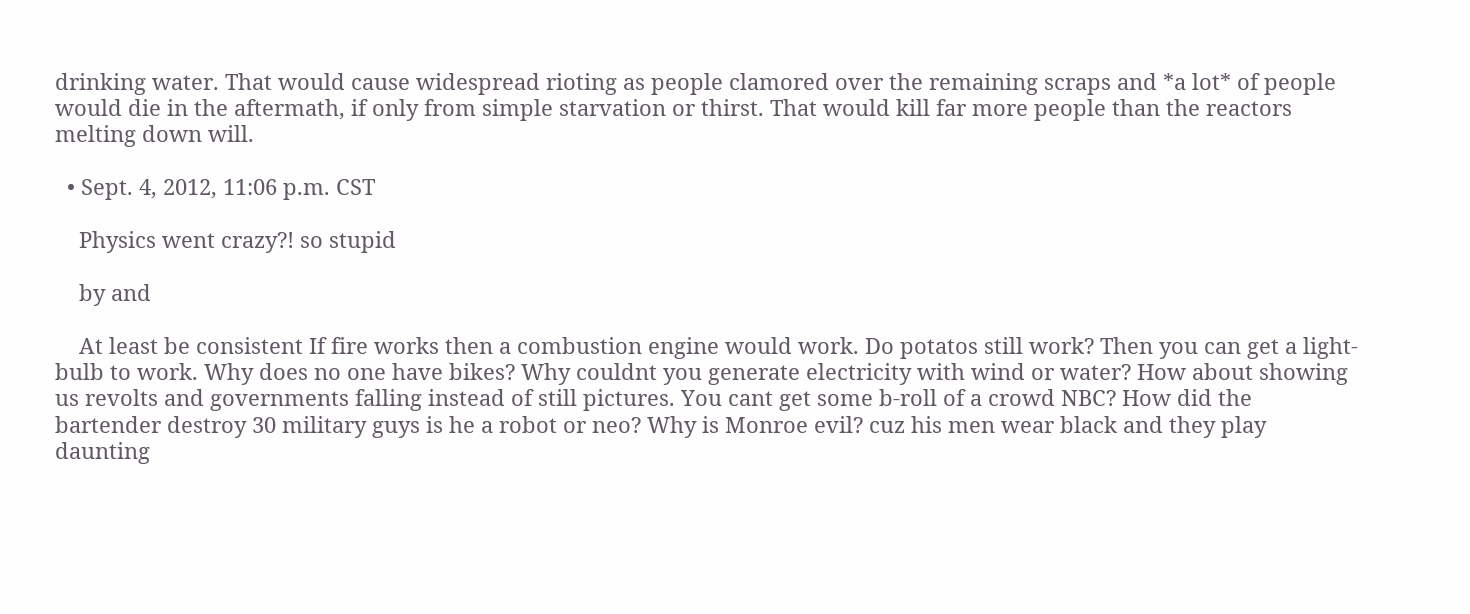drinking water. That would cause widespread rioting as people clamored over the remaining scraps and *a lot* of people would die in the aftermath, if only from simple starvation or thirst. That would kill far more people than the reactors melting down will.

  • Sept. 4, 2012, 11:06 p.m. CST

    Physics went crazy?! so stupid

    by and

    At least be consistent If fire works then a combustion engine would work. Do potatos still work? Then you can get a light-bulb to work. Why does no one have bikes? Why couldnt you generate electricity with wind or water? How about showing us revolts and governments falling instead of still pictures. You cant get some b-roll of a crowd NBC? How did the bartender destroy 30 military guys is he a robot or neo? Why is Monroe evil? cuz his men wear black and they play daunting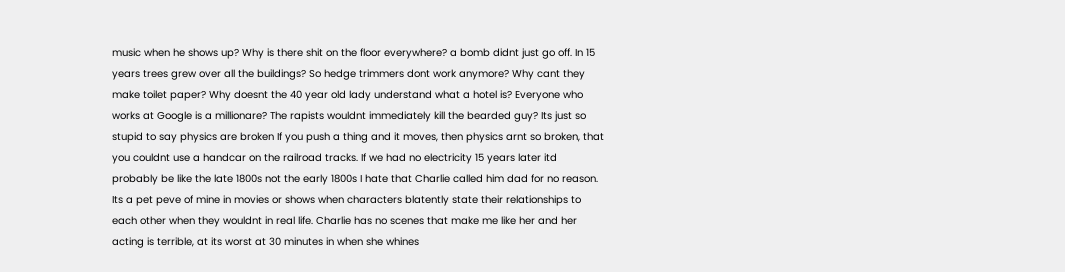music when he shows up? Why is there shit on the floor everywhere? a bomb didnt just go off. In 15 years trees grew over all the buildings? So hedge trimmers dont work anymore? Why cant they make toilet paper? Why doesnt the 40 year old lady understand what a hotel is? Everyone who works at Google is a millionare? The rapists wouldnt immediately kill the bearded guy? Its just so stupid to say physics are broken If you push a thing and it moves, then physics arnt so broken, that you couldnt use a handcar on the railroad tracks. If we had no electricity 15 years later itd probably be like the late 1800s not the early 1800s I hate that Charlie called him dad for no reason. Its a pet peve of mine in movies or shows when characters blatently state their relationships to each other when they wouldnt in real life. Charlie has no scenes that make me like her and her acting is terrible, at its worst at 30 minutes in when she whines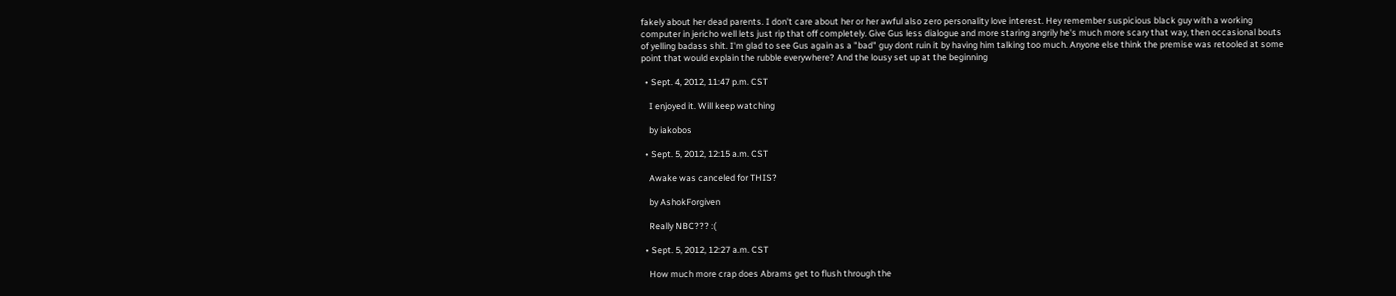fakely about her dead parents. I don't care about her or her awful also zero personality love interest. Hey remember suspicious black guy with a working computer in jericho well lets just rip that off completely. Give Gus less dialogue and more staring angrily he's much more scary that way, then occasional bouts of yelling badass shit. I'm glad to see Gus again as a "bad" guy dont ruin it by having him talking too much. Anyone else think the premise was retooled at some point that would explain the rubble everywhere? And the lousy set up at the beginning

  • Sept. 4, 2012, 11:47 p.m. CST

    I enjoyed it. Will keep watching

    by iakobos

  • Sept. 5, 2012, 12:15 a.m. CST

    Awake was canceled for THIS?

    by AshokForgiven

    Really NBC??? :(

  • Sept. 5, 2012, 12:27 a.m. CST

    How much more crap does Abrams get to flush through the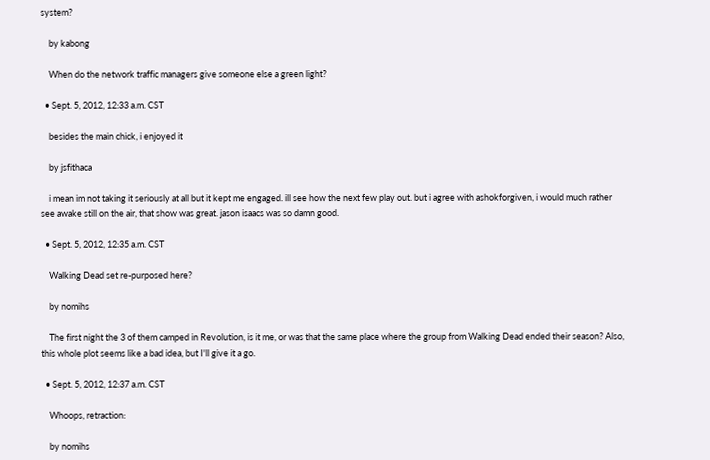system?

    by kabong

    When do the network traffic managers give someone else a green light?

  • Sept. 5, 2012, 12:33 a.m. CST

    besides the main chick, i enjoyed it

    by jsfithaca

    i mean im not taking it seriously at all but it kept me engaged. ill see how the next few play out. but i agree with ashokforgiven, i would much rather see awake still on the air, that show was great. jason isaacs was so damn good.

  • Sept. 5, 2012, 12:35 a.m. CST

    Walking Dead set re-purposed here?

    by nomihs

    The first night the 3 of them camped in Revolution, is it me, or was that the same place where the group from Walking Dead ended their season? Also, this whole plot seems like a bad idea, but I'll give it a go.

  • Sept. 5, 2012, 12:37 a.m. CST

    Whoops, retraction:

    by nomihs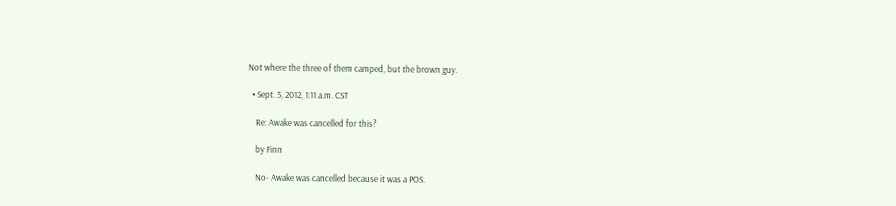Not where the three of them camped, but the brown guy.

  • Sept. 5, 2012, 1:11 a.m. CST

    Re: Awake was cancelled for this?

    by Finn

    No- Awake was cancelled because it was a POS.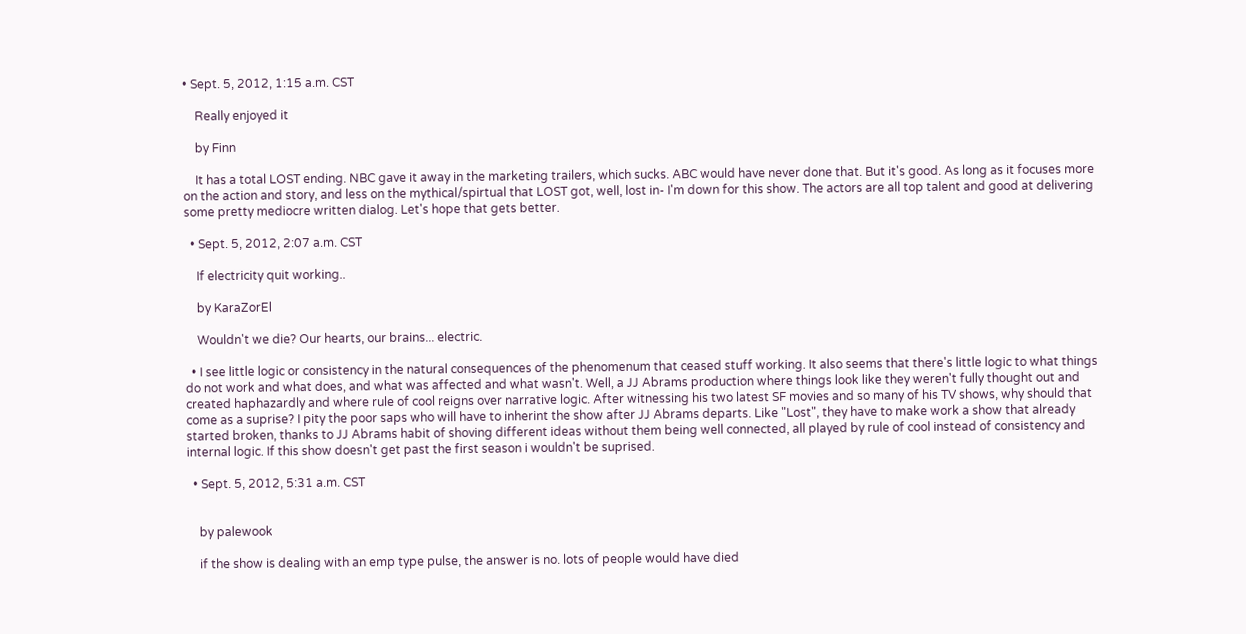• Sept. 5, 2012, 1:15 a.m. CST

    Really enjoyed it

    by Finn

    It has a total LOST ending. NBC gave it away in the marketing trailers, which sucks. ABC would have never done that. But it's good. As long as it focuses more on the action and story, and less on the mythical/spirtual that LOST got, well, lost in- I'm down for this show. The actors are all top talent and good at delivering some pretty mediocre written dialog. Let's hope that gets better.

  • Sept. 5, 2012, 2:07 a.m. CST

    If electricity quit working..

    by KaraZorEl

    Wouldn't we die? Our hearts, our brains... electric.

  • I see little logic or consistency in the natural consequences of the phenomenum that ceased stuff working. It also seems that there's little logic to what things do not work and what does, and what was affected and what wasn't. Well, a JJ Abrams production where things look like they weren't fully thought out and created haphazardly and where rule of cool reigns over narrative logic. After witnessing his two latest SF movies and so many of his TV shows, why should that come as a suprise? I pity the poor saps who will have to inherint the show after JJ Abrams departs. Like "Lost", they have to make work a show that already started broken, thanks to JJ Abrams habit of shoving different ideas without them being well connected, all played by rule of cool instead of consistency and internal logic. If this show doesn't get past the first season i wouldn't be suprised.

  • Sept. 5, 2012, 5:31 a.m. CST


    by palewook

    if the show is dealing with an emp type pulse, the answer is no. lots of people would have died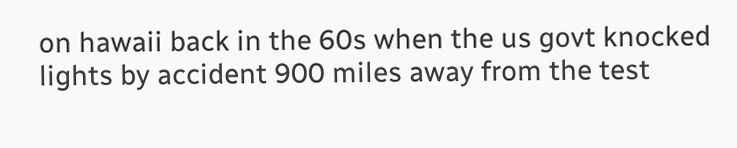on hawaii back in the 60s when the us govt knocked lights by accident 900 miles away from the test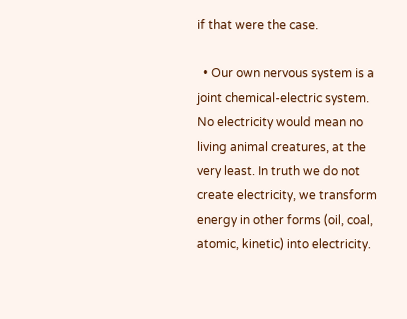if that were the case.

  • Our own nervous system is a joint chemical-electric system. No electricity would mean no living animal creatures, at the very least. In truth we do not create electricity, we transform energy in other forms (oil, coal, atomic, kinetic) into electricity.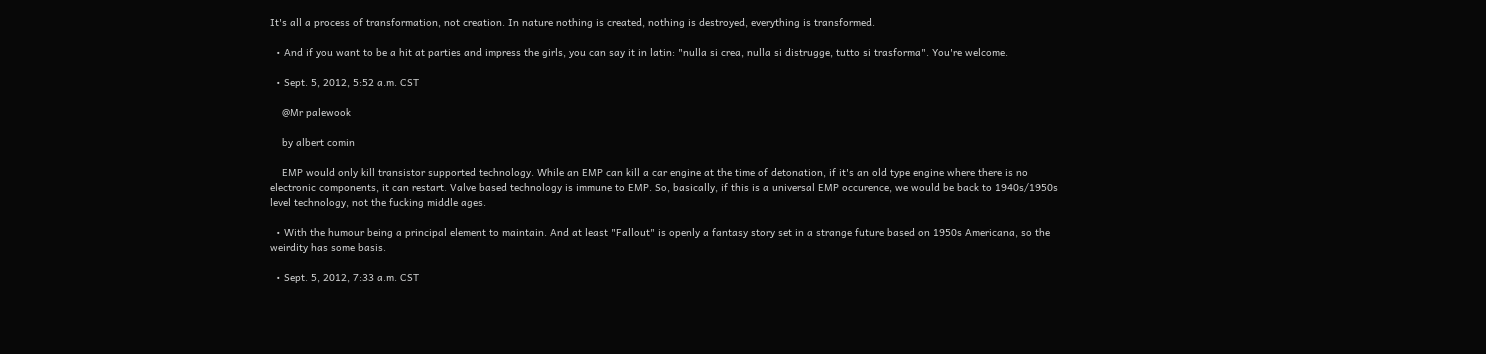It's all a process of transformation, not creation. In nature nothing is created, nothing is destroyed, everything is transformed.

  • And if you want to be a hit at parties and impress the girls, you can say it in latin: "nulla si crea, nulla si distrugge, tutto si trasforma". You're welcome.

  • Sept. 5, 2012, 5:52 a.m. CST

    @Mr palewook

    by albert comin

    EMP would only kill transistor supported technology. While an EMP can kill a car engine at the time of detonation, if it's an old type engine where there is no electronic components, it can restart. Valve based technology is immune to EMP. So, basically, if this is a universal EMP occurence, we would be back to 1940s/1950s level technology, not the fucking middle ages.

  • With the humour being a principal element to maintain. And at least "Fallout" is openly a fantasy story set in a strange future based on 1950s Americana, so the weirdity has some basis.

  • Sept. 5, 2012, 7:33 a.m. CST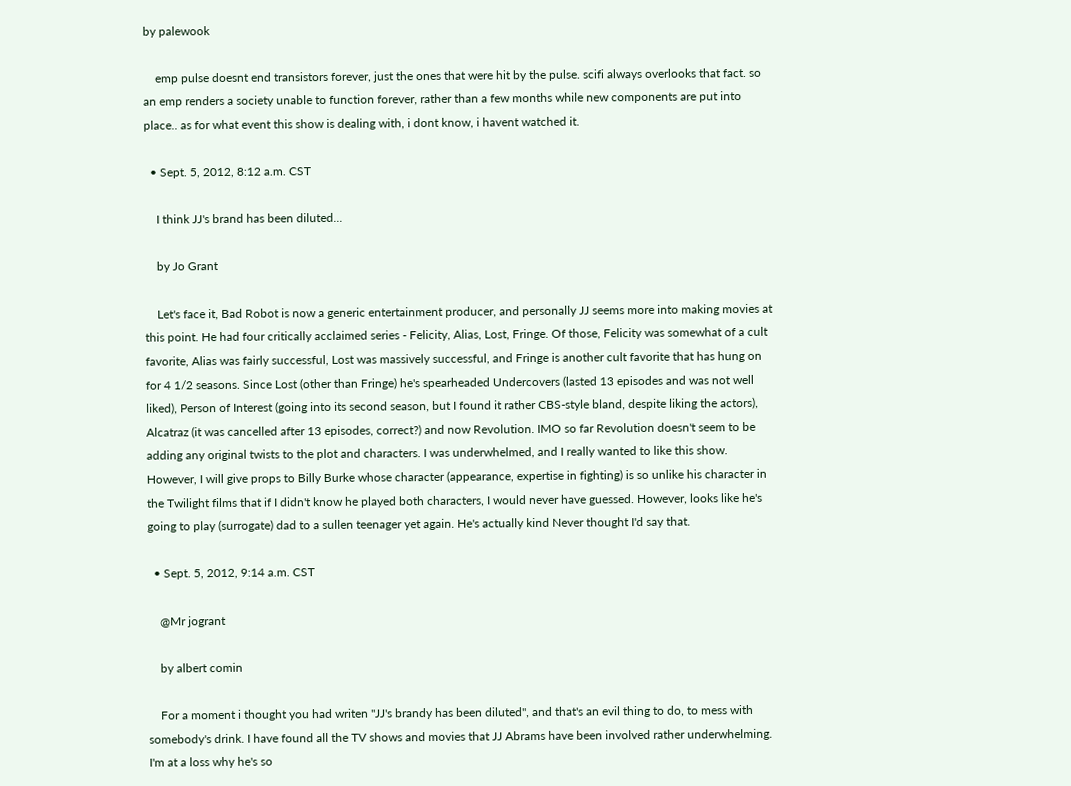by palewook

    emp pulse doesnt end transistors forever, just the ones that were hit by the pulse. scifi always overlooks that fact. so an emp renders a society unable to function forever, rather than a few months while new components are put into place.. as for what event this show is dealing with, i dont know, i havent watched it.

  • Sept. 5, 2012, 8:12 a.m. CST

    I think JJ's brand has been diluted...

    by Jo Grant

    Let's face it, Bad Robot is now a generic entertainment producer, and personally JJ seems more into making movies at this point. He had four critically acclaimed series - Felicity, Alias, Lost, Fringe. Of those, Felicity was somewhat of a cult favorite, Alias was fairly successful, Lost was massively successful, and Fringe is another cult favorite that has hung on for 4 1/2 seasons. Since Lost (other than Fringe) he's spearheaded Undercovers (lasted 13 episodes and was not well liked), Person of Interest (going into its second season, but I found it rather CBS-style bland, despite liking the actors), Alcatraz (it was cancelled after 13 episodes, correct?) and now Revolution. IMO so far Revolution doesn't seem to be adding any original twists to the plot and characters. I was underwhelmed, and I really wanted to like this show. However, I will give props to Billy Burke whose character (appearance, expertise in fighting) is so unlike his character in the Twilight films that if I didn't know he played both characters, I would never have guessed. However, looks like he's going to play (surrogate) dad to a sullen teenager yet again. He's actually kind Never thought I'd say that.

  • Sept. 5, 2012, 9:14 a.m. CST

    @Mr jogrant

    by albert comin

    For a moment i thought you had writen "JJ's brandy has been diluted", and that's an evil thing to do, to mess with somebody's drink. I have found all the TV shows and movies that JJ Abrams have been involved rather underwhelming. I'm at a loss why he's so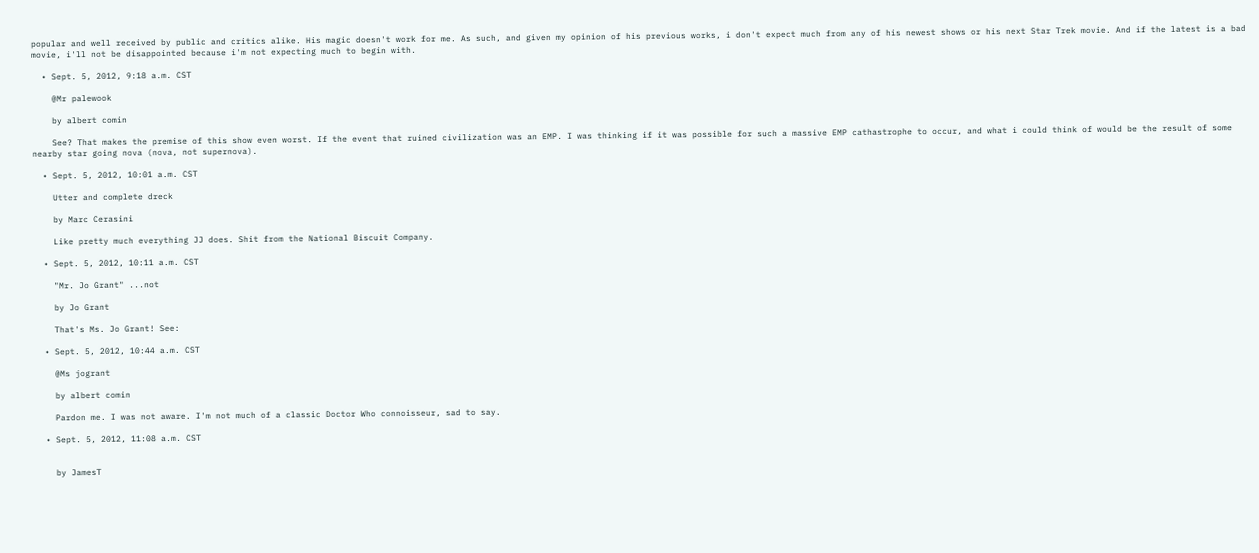popular and well received by public and critics alike. His magic doesn't work for me. As such, and given my opinion of his previous works, i don't expect much from any of his newest shows or his next Star Trek movie. And if the latest is a bad movie, i'll not be disappointed because i'm not expecting much to begin with.

  • Sept. 5, 2012, 9:18 a.m. CST

    @Mr palewook

    by albert comin

    See? That makes the premise of this show even worst. If the event that ruined civilization was an EMP. I was thinking if it was possible for such a massive EMP cathastrophe to occur, and what i could think of would be the result of some nearby star going nova (nova, not supernova).

  • Sept. 5, 2012, 10:01 a.m. CST

    Utter and complete dreck

    by Marc Cerasini

    Like pretty much everything JJ does. Shit from the National Biscuit Company.

  • Sept. 5, 2012, 10:11 a.m. CST

    "Mr. Jo Grant" ...not

    by Jo Grant

    That's Ms. Jo Grant! See:

  • Sept. 5, 2012, 10:44 a.m. CST

    @Ms jogrant

    by albert comin

    Pardon me. I was not aware. I'm not much of a classic Doctor Who connoisseur, sad to say.

  • Sept. 5, 2012, 11:08 a.m. CST


    by JamesT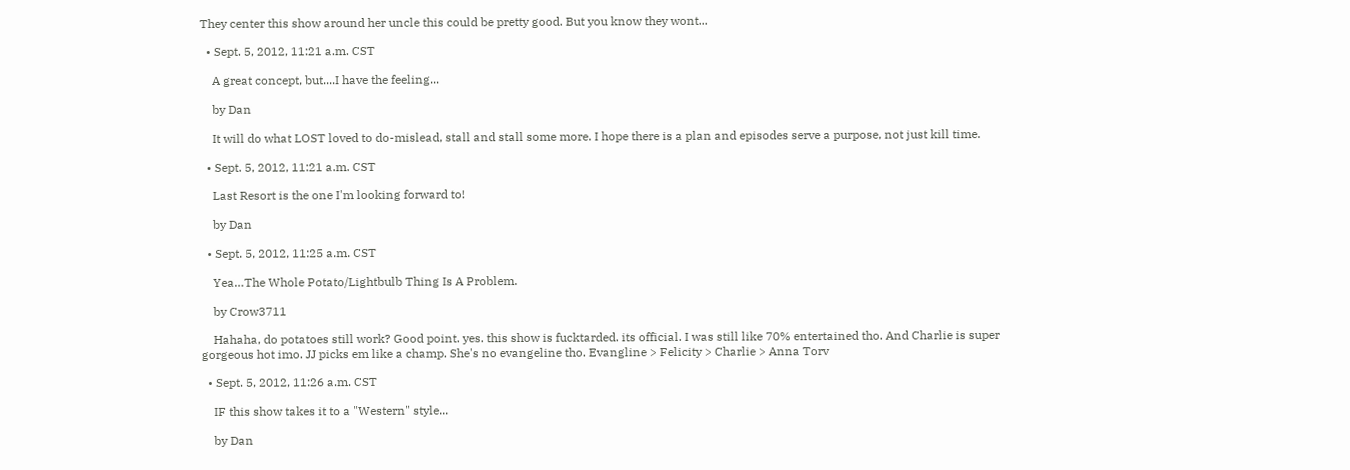They center this show around her uncle this could be pretty good. But you know they wont...

  • Sept. 5, 2012, 11:21 a.m. CST

    A great concept, but....I have the feeling...

    by Dan

    It will do what LOST loved to do-mislead, stall and stall some more. I hope there is a plan and episodes serve a purpose, not just kill time.

  • Sept. 5, 2012, 11:21 a.m. CST

    Last Resort is the one I'm looking forward to!

    by Dan

  • Sept. 5, 2012, 11:25 a.m. CST

    Yea…The Whole Potato/Lightbulb Thing Is A Problem.

    by Crow3711

    Hahaha, do potatoes still work? Good point. yes. this show is fucktarded. its official. I was still like 70% entertained tho. And Charlie is super gorgeous hot imo. JJ picks em like a champ. She's no evangeline tho. Evangline > Felicity > Charlie > Anna Torv

  • Sept. 5, 2012, 11:26 a.m. CST

    IF this show takes it to a "Western" style...

    by Dan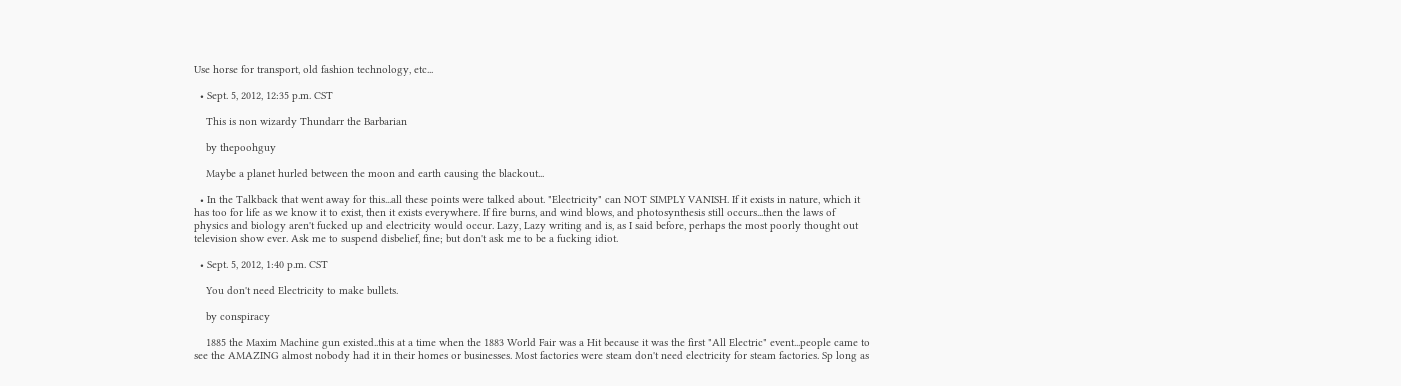Use horse for transport, old fashion technology, etc...

  • Sept. 5, 2012, 12:35 p.m. CST

    This is non wizardy Thundarr the Barbarian

    by thepoohguy

    Maybe a planet hurled between the moon and earth causing the blackout...

  • In the Talkback that went away for this...all these points were talked about. "Electricity" can NOT SIMPLY VANISH. If it exists in nature, which it has too for life as we know it to exist, then it exists everywhere. If fire burns, and wind blows, and photosynthesis still occurs...then the laws of physics and biology aren't fucked up and electricity would occur. Lazy, Lazy writing and is, as I said before, perhaps the most poorly thought out television show ever. Ask me to suspend disbelief, fine; but don't ask me to be a fucking idiot.

  • Sept. 5, 2012, 1:40 p.m. CST

    You don't need Electricity to make bullets.

    by conspiracy

    1885 the Maxim Machine gun existed..this at a time when the 1883 World Fair was a Hit because it was the first "All Electric" event...people came to see the AMAZING almost nobody had it in their homes or businesses. Most factories were steam don't need electricity for steam factories. Sp long as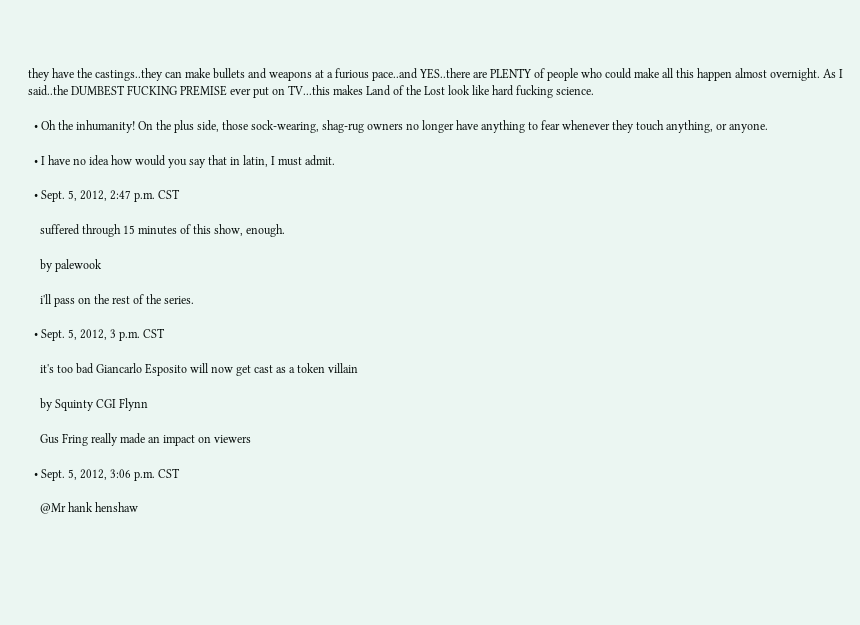they have the castings..they can make bullets and weapons at a furious pace..and YES..there are PLENTY of people who could make all this happen almost overnight. As I said..the DUMBEST FUCKING PREMISE ever put on TV...this makes Land of the Lost look like hard fucking science.

  • Oh the inhumanity! On the plus side, those sock-wearing, shag-rug owners no longer have anything to fear whenever they touch anything, or anyone.

  • I have no idea how would you say that in latin, I must admit.

  • Sept. 5, 2012, 2:47 p.m. CST

    suffered through 15 minutes of this show, enough.

    by palewook

    i'll pass on the rest of the series.

  • Sept. 5, 2012, 3 p.m. CST

    it's too bad Giancarlo Esposito will now get cast as a token villain

    by Squinty CGI Flynn

    Gus Fring really made an impact on viewers

  • Sept. 5, 2012, 3:06 p.m. CST

    @Mr hank henshaw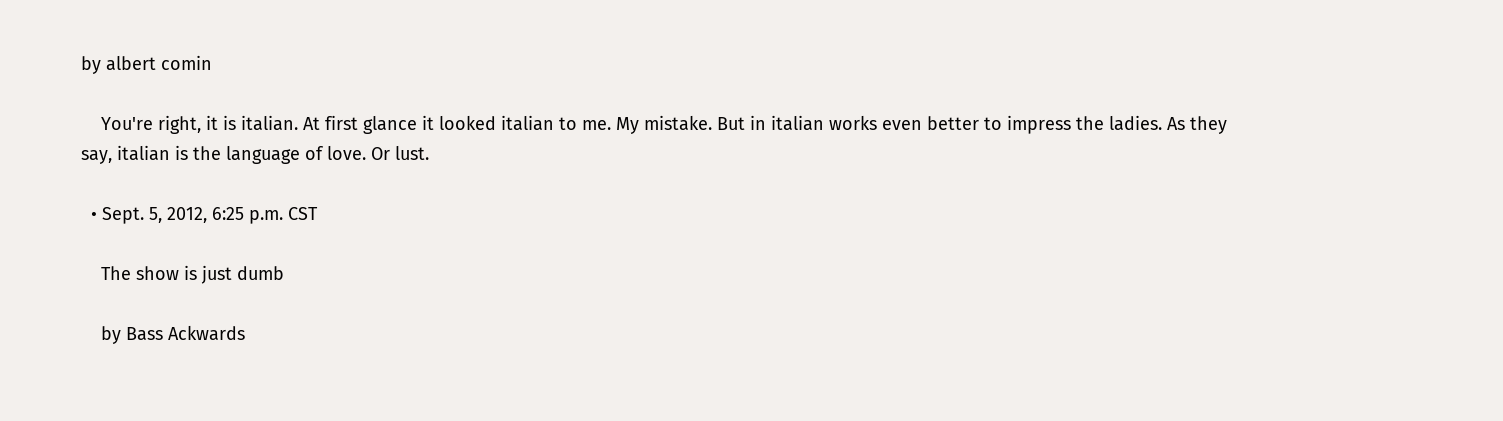by albert comin

    You're right, it is italian. At first glance it looked italian to me. My mistake. But in italian works even better to impress the ladies. As they say, italian is the language of love. Or lust.

  • Sept. 5, 2012, 6:25 p.m. CST

    The show is just dumb

    by Bass Ackwards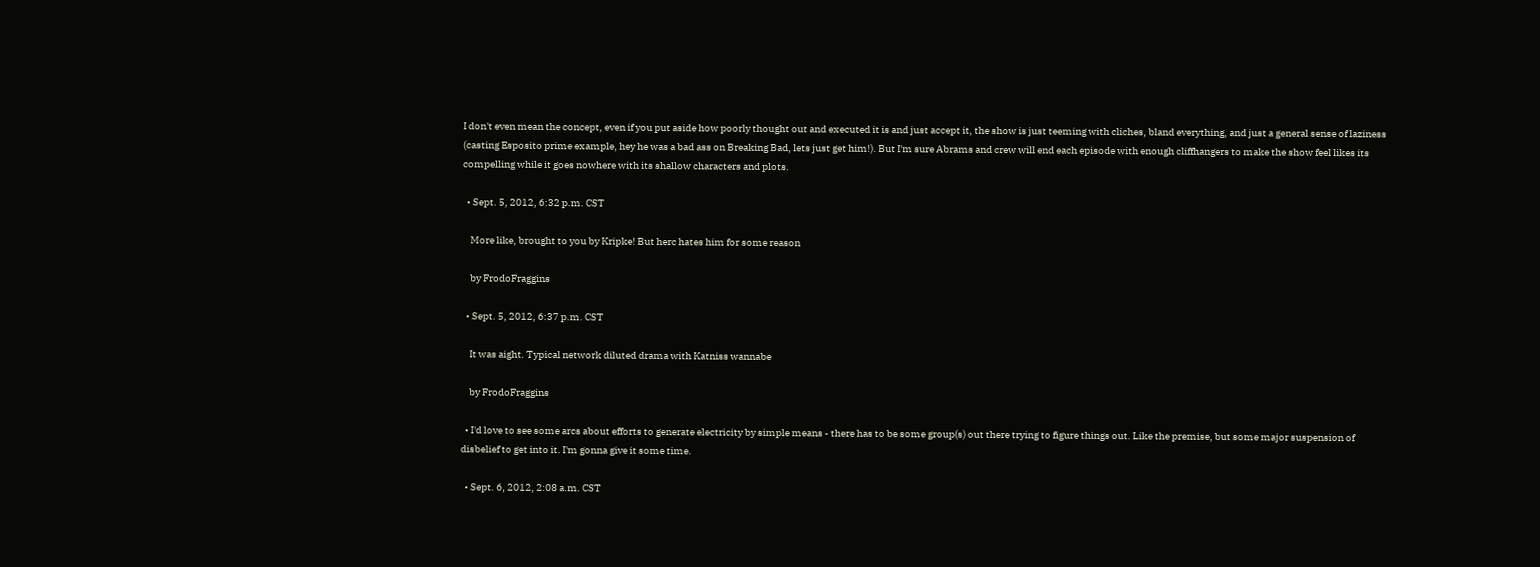I don't even mean the concept, even if you put aside how poorly thought out and executed it is and just accept it, the show is just teeming with cliches, bland everything, and just a general sense of laziness (casting Esposito prime example, hey he was a bad ass on Breaking Bad, lets just get him!). But I'm sure Abrams and crew will end each episode with enough cliffhangers to make the show feel likes its compelling while it goes nowhere with its shallow characters and plots.

  • Sept. 5, 2012, 6:32 p.m. CST

    More like, brought to you by Kripke! But herc hates him for some reason

    by FrodoFraggins

  • Sept. 5, 2012, 6:37 p.m. CST

    It was aight. Typical network diluted drama with Katniss wannabe

    by FrodoFraggins

  • I'd love to see some arcs about efforts to generate electricity by simple means - there has to be some group(s) out there trying to figure things out. Like the premise, but some major suspension of disbelief to get into it. I'm gonna give it some time.

  • Sept. 6, 2012, 2:08 a.m. CST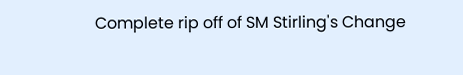Complete rip off of SM Stirling's Change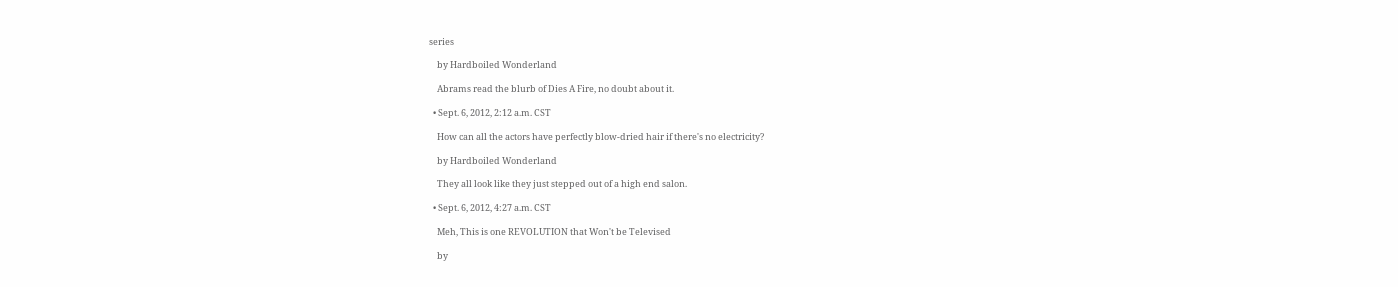series

    by Hardboiled Wonderland

    Abrams read the blurb of Dies A Fire, no doubt about it.

  • Sept. 6, 2012, 2:12 a.m. CST

    How can all the actors have perfectly blow-dried hair if there's no electricity?

    by Hardboiled Wonderland

    They all look like they just stepped out of a high end salon.

  • Sept. 6, 2012, 4:27 a.m. CST

    Meh, This is one REVOLUTION that Won't be Televised

    by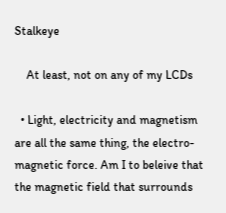Stalkeye

    At least, not on any of my LCDs

  • Light, electricity and magnetism are all the same thing, the electro-magnetic force. Am I to beleive that the magnetic field that surrounds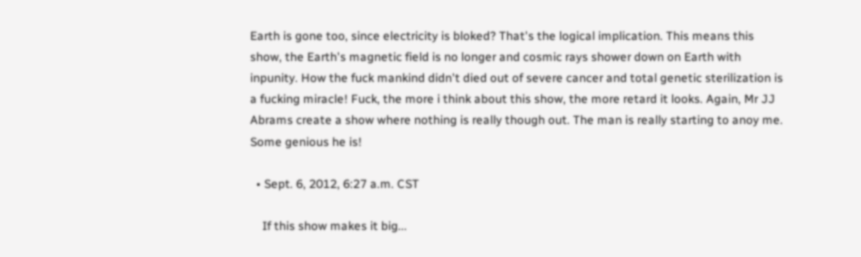Earth is gone too, since electricity is bloked? That's the logical implication. This means this show, the Earth's magnetic field is no longer and cosmic rays shower down on Earth with inpunity. How the fuck mankind didn't died out of severe cancer and total genetic sterilization is a fucking miracle! Fuck, the more i think about this show, the more retard it looks. Again, Mr JJ Abrams create a show where nothing is really though out. The man is really starting to anoy me. Some genious he is!

  • Sept. 6, 2012, 6:27 a.m. CST

    If this show makes it big...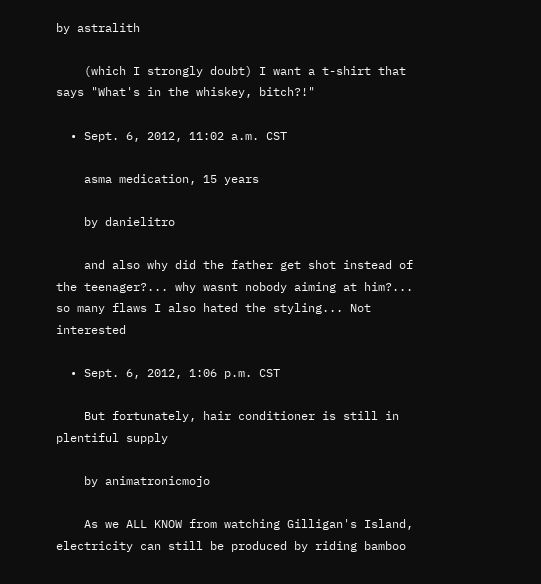by astralith

    (which I strongly doubt) I want a t-shirt that says "What's in the whiskey, bitch?!"

  • Sept. 6, 2012, 11:02 a.m. CST

    asma medication, 15 years

    by danielitro

    and also why did the father get shot instead of the teenager?... why wasnt nobody aiming at him?... so many flaws I also hated the styling... Not interested

  • Sept. 6, 2012, 1:06 p.m. CST

    But fortunately, hair conditioner is still in plentiful supply

    by animatronicmojo

    As we ALL KNOW from watching Gilligan's Island, electricity can still be produced by riding bamboo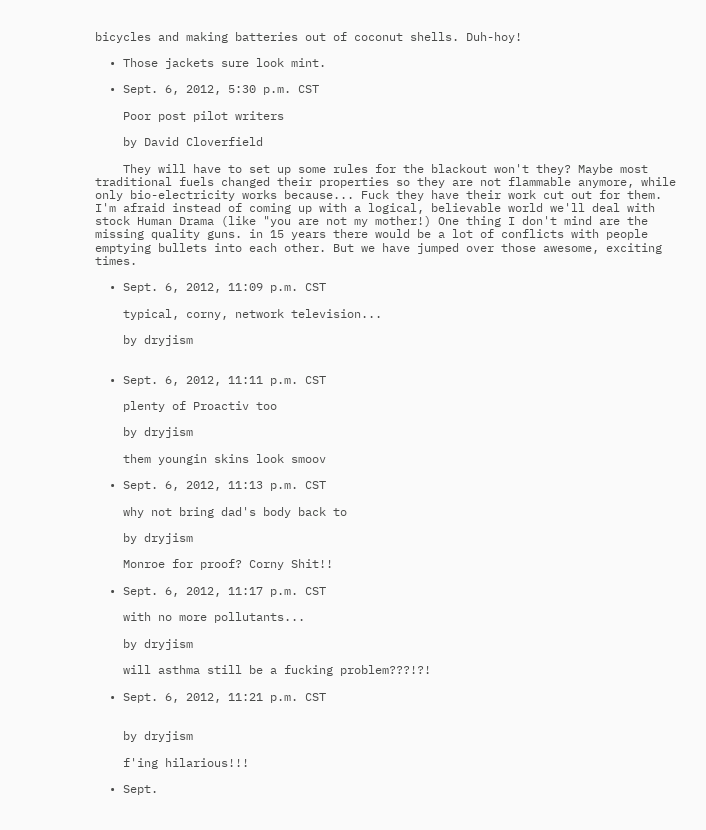bicycles and making batteries out of coconut shells. Duh-hoy!

  • Those jackets sure look mint.

  • Sept. 6, 2012, 5:30 p.m. CST

    Poor post pilot writers

    by David Cloverfield

    They will have to set up some rules for the blackout won't they? Maybe most traditional fuels changed their properties so they are not flammable anymore, while only bio-electricity works because... Fuck they have their work cut out for them. I'm afraid instead of coming up with a logical, believable world we'll deal with stock Human Drama (like "you are not my mother!) One thing I don't mind are the missing quality guns. in 15 years there would be a lot of conflicts with people emptying bullets into each other. But we have jumped over those awesome, exciting times.

  • Sept. 6, 2012, 11:09 p.m. CST

    typical, corny, network television...

    by dryjism


  • Sept. 6, 2012, 11:11 p.m. CST

    plenty of Proactiv too

    by dryjism

    them youngin skins look smoov

  • Sept. 6, 2012, 11:13 p.m. CST

    why not bring dad's body back to

    by dryjism

    Monroe for proof? Corny Shit!!

  • Sept. 6, 2012, 11:17 p.m. CST

    with no more pollutants...

    by dryjism

    will asthma still be a fucking problem???!?!

  • Sept. 6, 2012, 11:21 p.m. CST


    by dryjism

    f'ing hilarious!!!

  • Sept.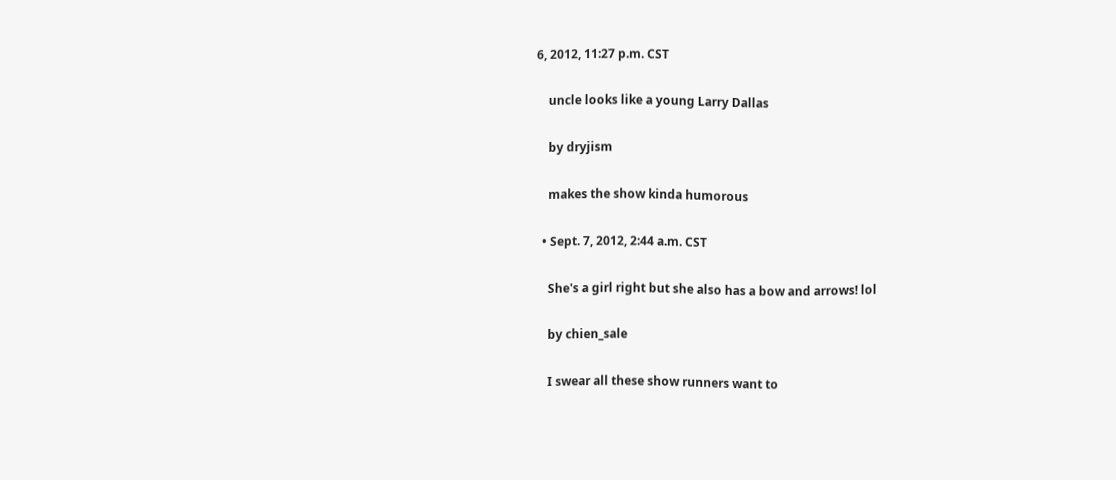6, 2012, 11:27 p.m. CST

    uncle looks like a young Larry Dallas

    by dryjism

    makes the show kinda humorous

  • Sept. 7, 2012, 2:44 a.m. CST

    She's a girl right but she also has a bow and arrows! lol

    by chien_sale

    I swear all these show runners want to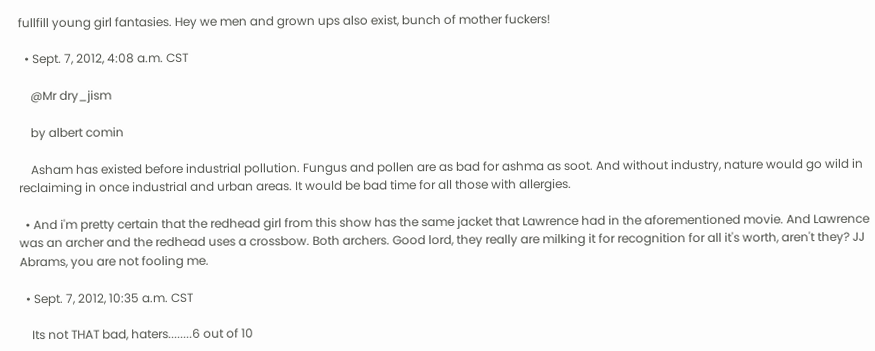fullfill young girl fantasies. Hey we men and grown ups also exist, bunch of mother fuckers!

  • Sept. 7, 2012, 4:08 a.m. CST

    @Mr dry_jism

    by albert comin

    Asham has existed before industrial pollution. Fungus and pollen are as bad for ashma as soot. And without industry, nature would go wild in reclaiming in once industrial and urban areas. It would be bad time for all those with allergies.

  • And i'm pretty certain that the redhead girl from this show has the same jacket that Lawrence had in the aforementioned movie. And Lawrence was an archer and the redhead uses a crossbow. Both archers. Good lord, they really are milking it for recognition for all it's worth, aren't they? JJ Abrams, you are not fooling me.

  • Sept. 7, 2012, 10:35 a.m. CST

    Its not THAT bad, haters........6 out of 10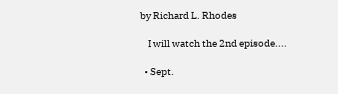by Richard L. Rhodes

    I will watch the 2nd episode....

  • Sept.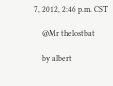7, 2012, 2:46 p.m. CST

    @Mr thelostbat

    by albert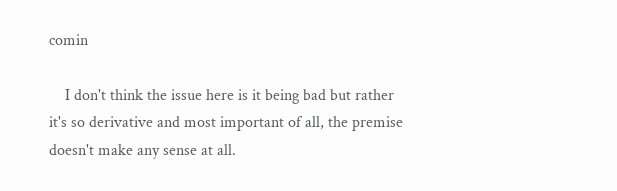comin

    I don't think the issue here is it being bad but rather it's so derivative and most important of all, the premise doesn't make any sense at all.